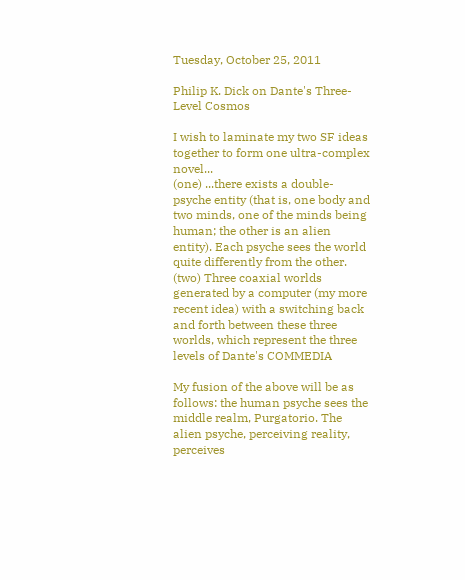Tuesday, October 25, 2011

Philip K. Dick on Dante's Three-Level Cosmos

I wish to laminate my two SF ideas together to form one ultra-complex novel...
(one) ...there exists a double-psyche entity (that is, one body and two minds, one of the minds being human; the other is an alien entity). Each psyche sees the world quite differently from the other.
(two) Three coaxial worlds generated by a computer (my more recent idea) with a switching back and forth between these three worlds, which represent the three levels of Dante's COMMEDIA

My fusion of the above will be as follows: the human psyche sees the middle realm, Purgatorio. The alien psyche, perceiving reality, perceives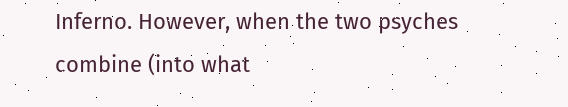Inferno. However, when the two psyches combine (into what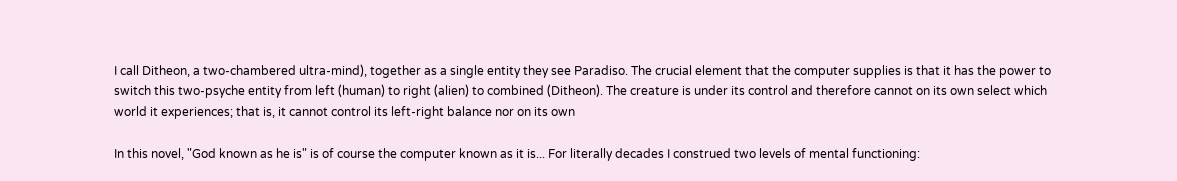I call Ditheon, a two-chambered ultra-mind), together as a single entity they see Paradiso. The crucial element that the computer supplies is that it has the power to switch this two-psyche entity from left (human) to right (alien) to combined (Ditheon). The creature is under its control and therefore cannot on its own select which world it experiences; that is, it cannot control its left-right balance nor on its own

In this novel, "God known as he is" is of course the computer known as it is... For literally decades I construed two levels of mental functioning: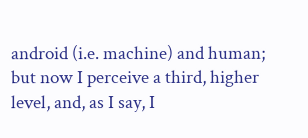android (i.e. machine) and human; but now I perceive a third, higher level, and, as I say, I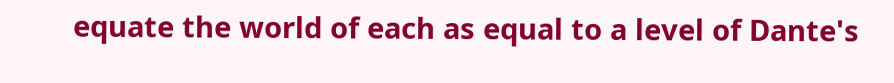equate the world of each as equal to a level of Dante's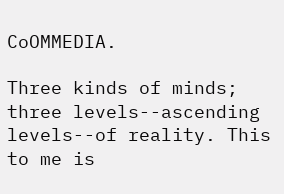CoOMMEDIA.

Three kinds of minds; three levels--ascending levels--of reality. This to me is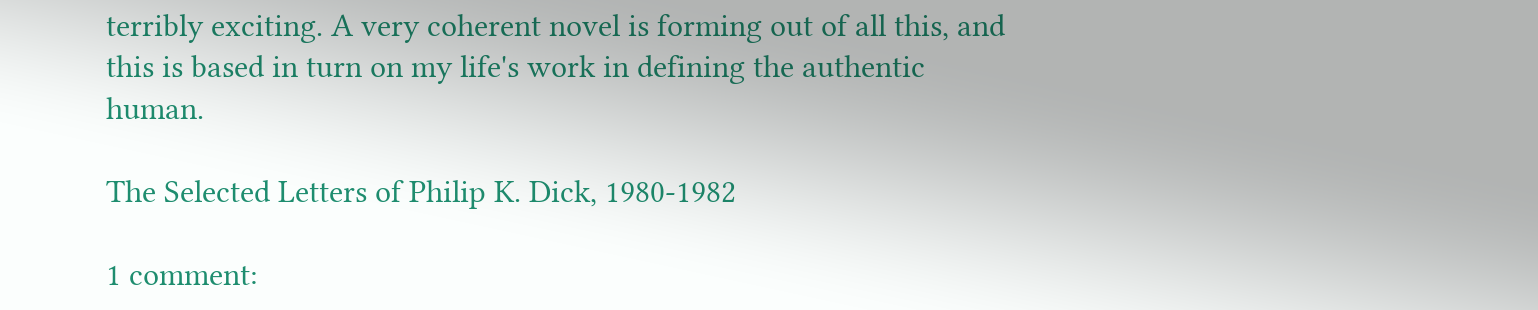terribly exciting. A very coherent novel is forming out of all this, and this is based in turn on my life's work in defining the authentic human.

The Selected Letters of Philip K. Dick, 1980-1982

1 comment: